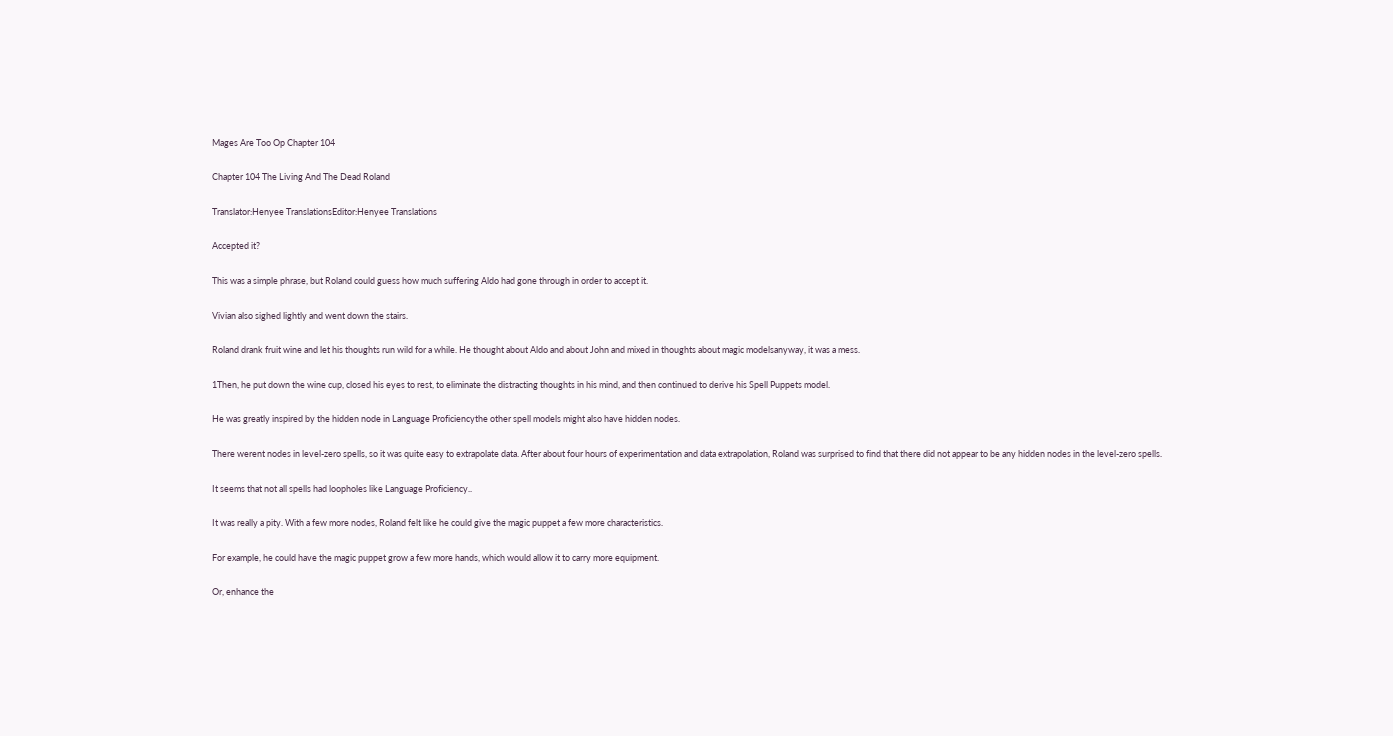Mages Are Too Op Chapter 104

Chapter 104 The Living And The Dead Roland

Translator:Henyee TranslationsEditor:Henyee Translations

Accepted it?

This was a simple phrase, but Roland could guess how much suffering Aldo had gone through in order to accept it.

Vivian also sighed lightly and went down the stairs.

Roland drank fruit wine and let his thoughts run wild for a while. He thought about Aldo and about John and mixed in thoughts about magic modelsanyway, it was a mess.

1Then, he put down the wine cup, closed his eyes to rest, to eliminate the distracting thoughts in his mind, and then continued to derive his Spell Puppets model.

He was greatly inspired by the hidden node in Language Proficiencythe other spell models might also have hidden nodes.

There werent nodes in level-zero spells, so it was quite easy to extrapolate data. After about four hours of experimentation and data extrapolation, Roland was surprised to find that there did not appear to be any hidden nodes in the level-zero spells.

It seems that not all spells had loopholes like Language Proficiency..

It was really a pity. With a few more nodes, Roland felt like he could give the magic puppet a few more characteristics.

For example, he could have the magic puppet grow a few more hands, which would allow it to carry more equipment.

Or, enhance the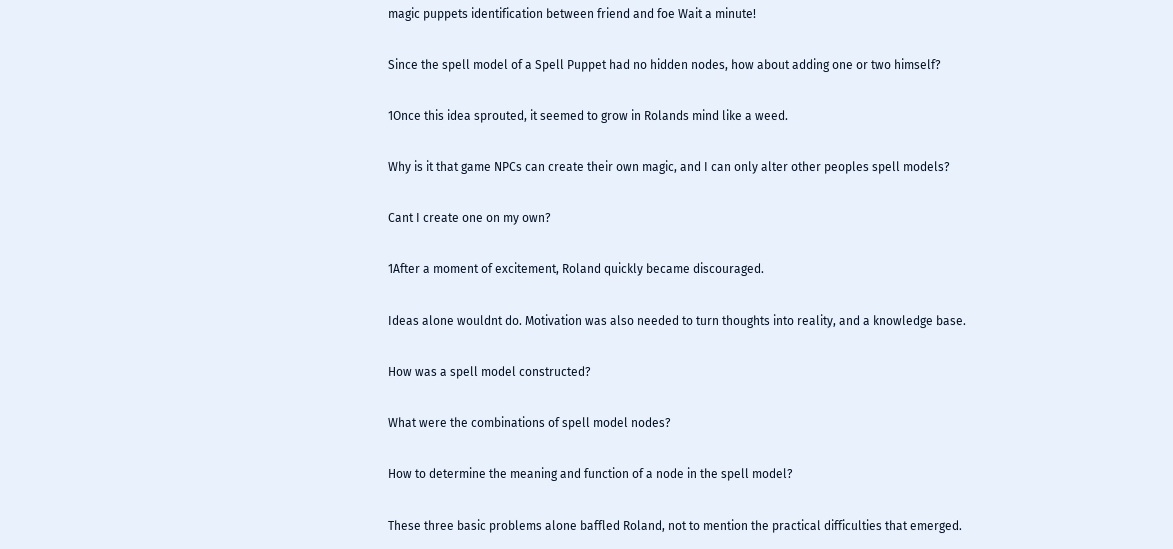magic puppets identification between friend and foe Wait a minute!

Since the spell model of a Spell Puppet had no hidden nodes, how about adding one or two himself?

1Once this idea sprouted, it seemed to grow in Rolands mind like a weed.

Why is it that game NPCs can create their own magic, and I can only alter other peoples spell models?

Cant I create one on my own?

1After a moment of excitement, Roland quickly became discouraged.

Ideas alone wouldnt do. Motivation was also needed to turn thoughts into reality, and a knowledge base.

How was a spell model constructed?

What were the combinations of spell model nodes?

How to determine the meaning and function of a node in the spell model?

These three basic problems alone baffled Roland, not to mention the practical difficulties that emerged.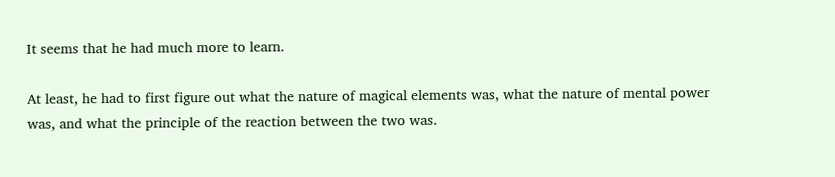It seems that he had much more to learn.

At least, he had to first figure out what the nature of magical elements was, what the nature of mental power was, and what the principle of the reaction between the two was.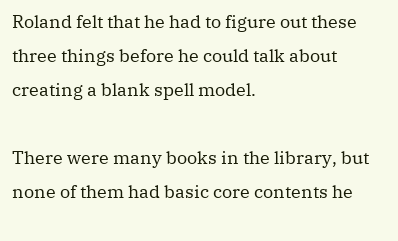Roland felt that he had to figure out these three things before he could talk about creating a blank spell model.

There were many books in the library, but none of them had basic core contents he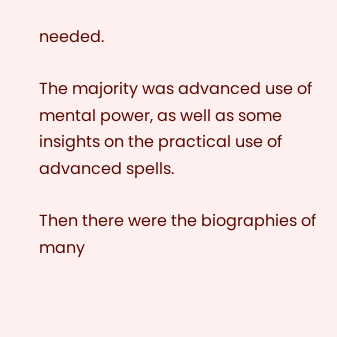needed.

The majority was advanced use of mental power, as well as some insights on the practical use of advanced spells.

Then there were the biographies of many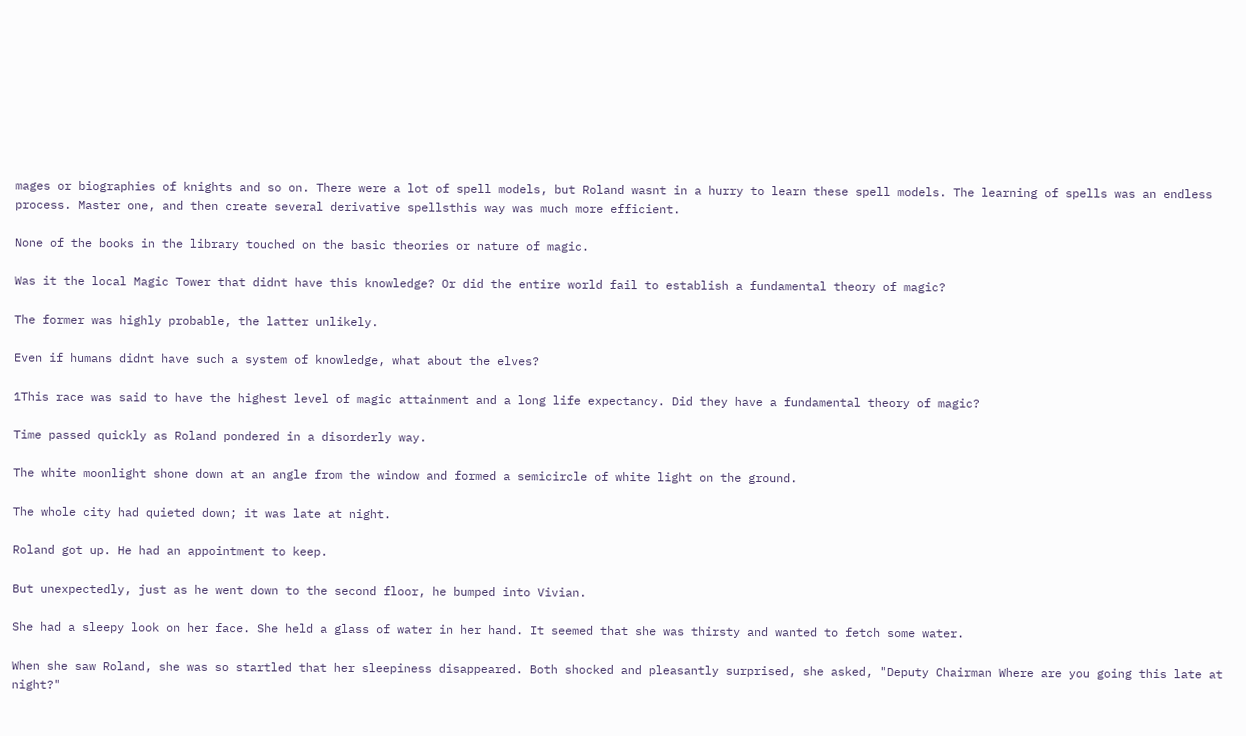mages or biographies of knights and so on. There were a lot of spell models, but Roland wasnt in a hurry to learn these spell models. The learning of spells was an endless process. Master one, and then create several derivative spellsthis way was much more efficient.

None of the books in the library touched on the basic theories or nature of magic.

Was it the local Magic Tower that didnt have this knowledge? Or did the entire world fail to establish a fundamental theory of magic?

The former was highly probable, the latter unlikely.

Even if humans didnt have such a system of knowledge, what about the elves?

1This race was said to have the highest level of magic attainment and a long life expectancy. Did they have a fundamental theory of magic?

Time passed quickly as Roland pondered in a disorderly way.

The white moonlight shone down at an angle from the window and formed a semicircle of white light on the ground.

The whole city had quieted down; it was late at night.

Roland got up. He had an appointment to keep.

But unexpectedly, just as he went down to the second floor, he bumped into Vivian.

She had a sleepy look on her face. She held a glass of water in her hand. It seemed that she was thirsty and wanted to fetch some water.

When she saw Roland, she was so startled that her sleepiness disappeared. Both shocked and pleasantly surprised, she asked, "Deputy Chairman Where are you going this late at night?"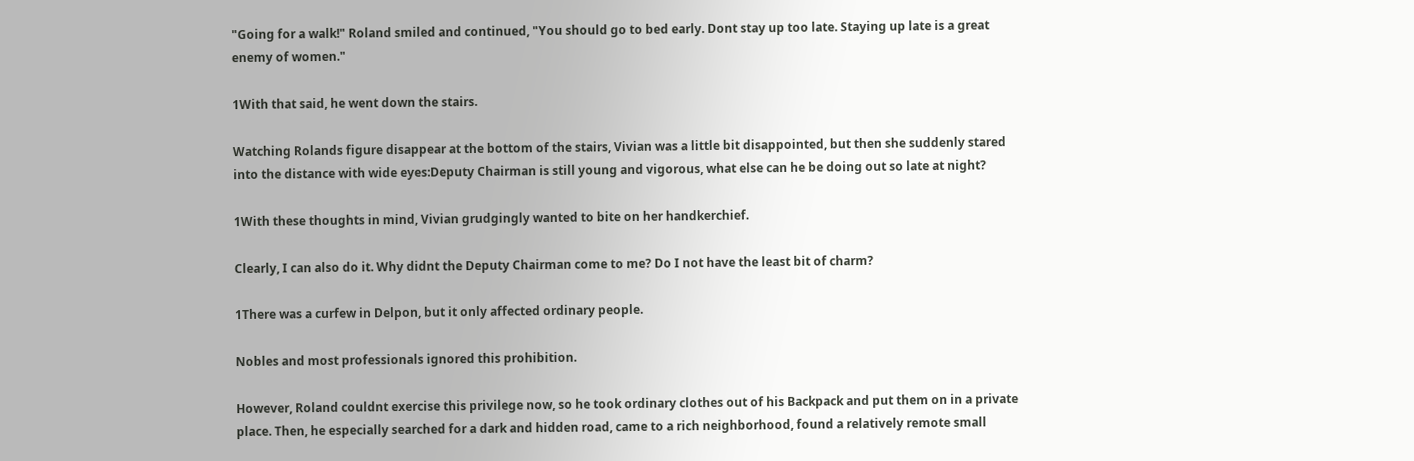"Going for a walk!" Roland smiled and continued, "You should go to bed early. Dont stay up too late. Staying up late is a great enemy of women."

1With that said, he went down the stairs.

Watching Rolands figure disappear at the bottom of the stairs, Vivian was a little bit disappointed, but then she suddenly stared into the distance with wide eyes:Deputy Chairman is still young and vigorous, what else can he be doing out so late at night?

1With these thoughts in mind, Vivian grudgingly wanted to bite on her handkerchief.

Clearly, I can also do it. Why didnt the Deputy Chairman come to me? Do I not have the least bit of charm?

1There was a curfew in Delpon, but it only affected ordinary people.

Nobles and most professionals ignored this prohibition.

However, Roland couldnt exercise this privilege now, so he took ordinary clothes out of his Backpack and put them on in a private place. Then, he especially searched for a dark and hidden road, came to a rich neighborhood, found a relatively remote small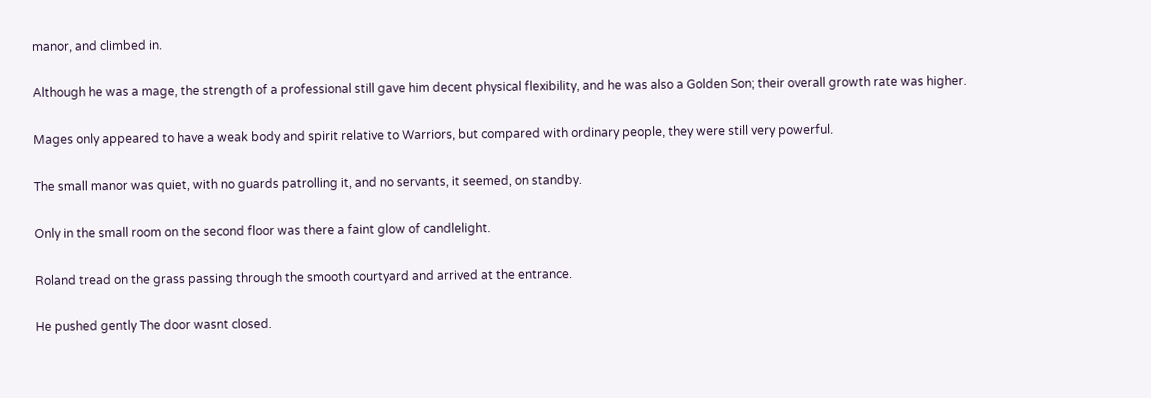manor, and climbed in.

Although he was a mage, the strength of a professional still gave him decent physical flexibility, and he was also a Golden Son; their overall growth rate was higher.

Mages only appeared to have a weak body and spirit relative to Warriors, but compared with ordinary people, they were still very powerful.

The small manor was quiet, with no guards patrolling it, and no servants, it seemed, on standby.

Only in the small room on the second floor was there a faint glow of candlelight.

Roland tread on the grass passing through the smooth courtyard and arrived at the entrance.

He pushed gently The door wasnt closed.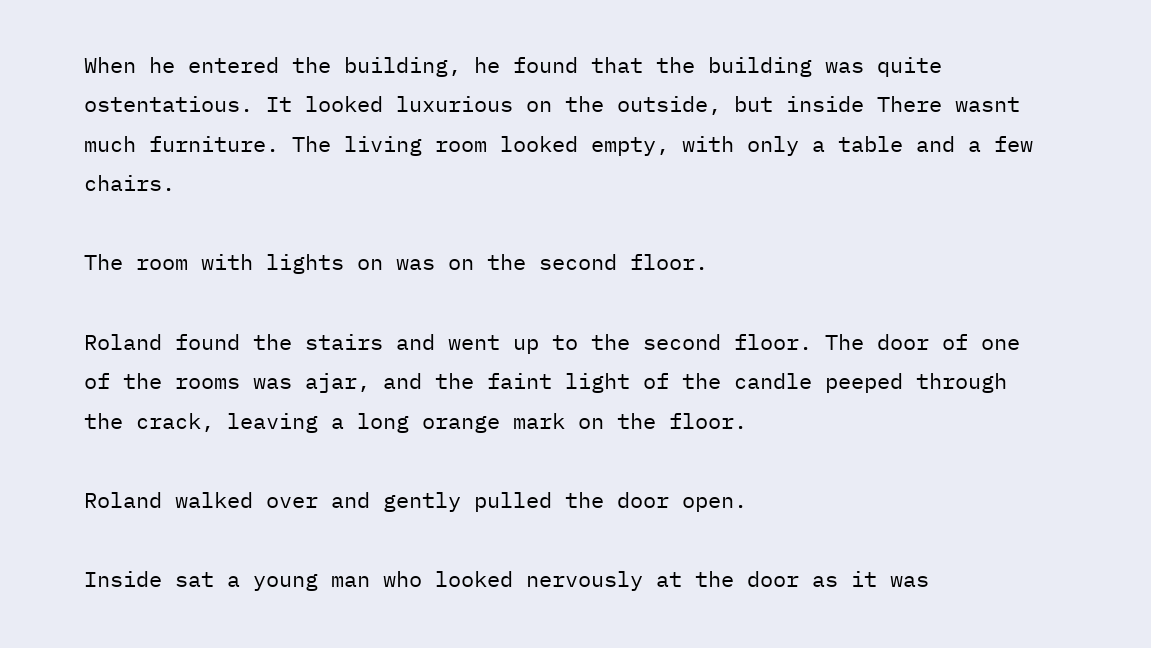When he entered the building, he found that the building was quite ostentatious. It looked luxurious on the outside, but inside There wasnt much furniture. The living room looked empty, with only a table and a few chairs.

The room with lights on was on the second floor.

Roland found the stairs and went up to the second floor. The door of one of the rooms was ajar, and the faint light of the candle peeped through the crack, leaving a long orange mark on the floor.

Roland walked over and gently pulled the door open.

Inside sat a young man who looked nervously at the door as it was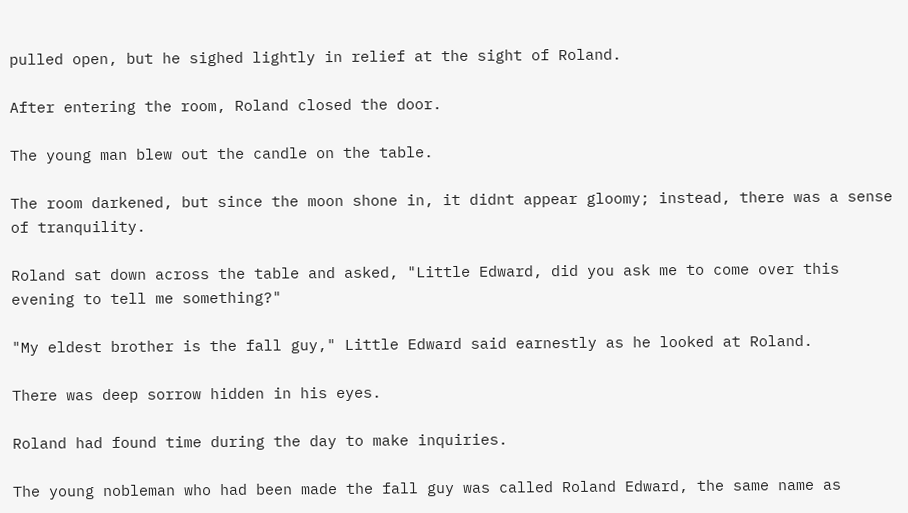pulled open, but he sighed lightly in relief at the sight of Roland.

After entering the room, Roland closed the door.

The young man blew out the candle on the table.

The room darkened, but since the moon shone in, it didnt appear gloomy; instead, there was a sense of tranquility.

Roland sat down across the table and asked, "Little Edward, did you ask me to come over this evening to tell me something?"

"My eldest brother is the fall guy," Little Edward said earnestly as he looked at Roland.

There was deep sorrow hidden in his eyes.

Roland had found time during the day to make inquiries.

The young nobleman who had been made the fall guy was called Roland Edward, the same name as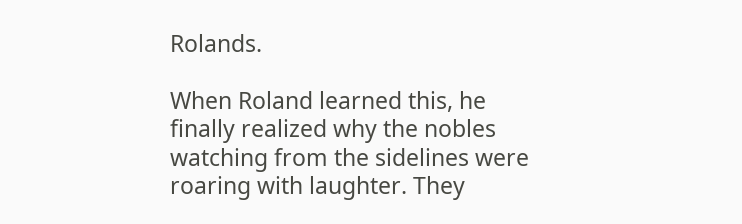Rolands.

When Roland learned this, he finally realized why the nobles watching from the sidelines were roaring with laughter. They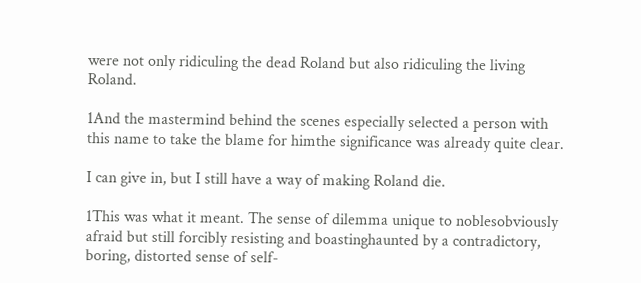were not only ridiculing the dead Roland but also ridiculing the living Roland.

1And the mastermind behind the scenes especially selected a person with this name to take the blame for himthe significance was already quite clear.

I can give in, but I still have a way of making Roland die.

1This was what it meant. The sense of dilemma unique to noblesobviously afraid but still forcibly resisting and boastinghaunted by a contradictory, boring, distorted sense of self-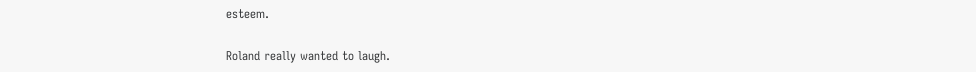esteem.

Roland really wanted to laugh.